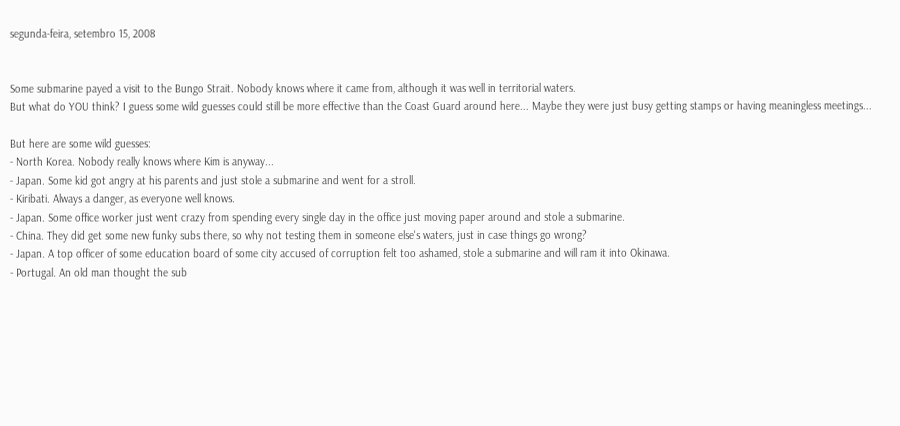segunda-feira, setembro 15, 2008


Some submarine payed a visit to the Bungo Strait. Nobody knows where it came from, although it was well in territorial waters.
But what do YOU think? I guess some wild guesses could still be more effective than the Coast Guard around here... Maybe they were just busy getting stamps or having meaningless meetings...

But here are some wild guesses:
- North Korea. Nobody really knows where Kim is anyway...
- Japan. Some kid got angry at his parents and just stole a submarine and went for a stroll.
- Kiribati. Always a danger, as everyone well knows.
- Japan. Some office worker just went crazy from spending every single day in the office just moving paper around and stole a submarine.
- China. They did get some new funky subs there, so why not testing them in someone else's waters, just in case things go wrong?
- Japan. A top officer of some education board of some city accused of corruption felt too ashamed, stole a submarine and will ram it into Okinawa.
- Portugal. An old man thought the sub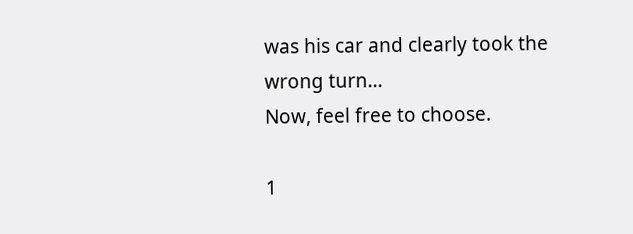was his car and clearly took the wrong turn...
Now, feel free to choose.

1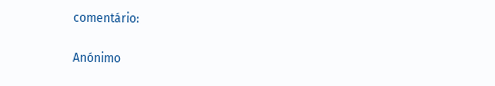comentário:

Anónimo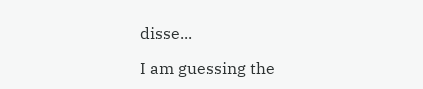disse...

I am guessing the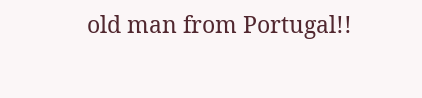old man from Portugal!!